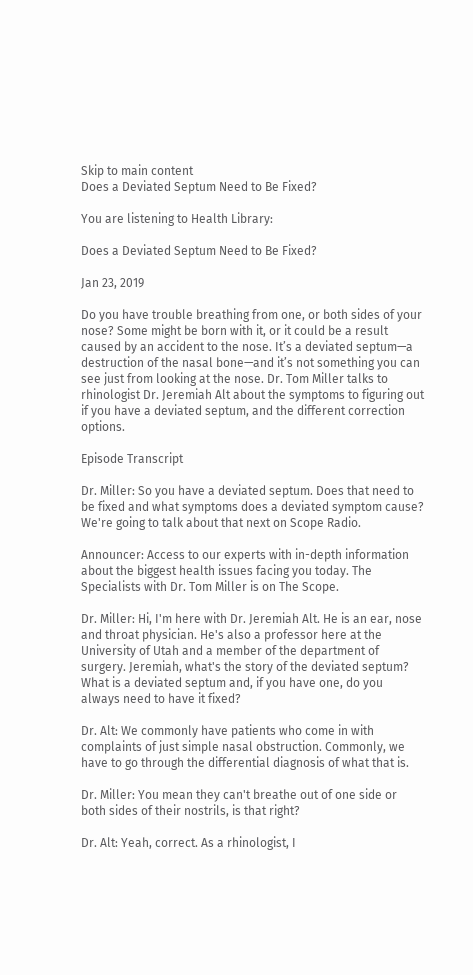Skip to main content
Does a Deviated Septum Need to Be Fixed?

You are listening to Health Library:

Does a Deviated Septum Need to Be Fixed?

Jan 23, 2019

Do you have trouble breathing from one, or both sides of your nose? Some might be born with it, or it could be a result caused by an accident to the nose. It’s a deviated septum—a destruction of the nasal bone—and it’s not something you can see just from looking at the nose. Dr. Tom Miller talks to rhinologist Dr. Jeremiah Alt about the symptoms to figuring out if you have a deviated septum, and the different correction options.

Episode Transcript

Dr. Miller: So you have a deviated septum. Does that need to be fixed and what symptoms does a deviated symptom cause? We're going to talk about that next on Scope Radio.

Announcer: Access to our experts with in-depth information about the biggest health issues facing you today. The Specialists with Dr. Tom Miller is on The Scope.

Dr. Miller: Hi, I'm here with Dr. Jeremiah Alt. He is an ear, nose and throat physician. He's also a professor here at the University of Utah and a member of the department of surgery. Jeremiah, what's the story of the deviated septum? What is a deviated septum and, if you have one, do you always need to have it fixed?

Dr. Alt: We commonly have patients who come in with complaints of just simple nasal obstruction. Commonly, we have to go through the differential diagnosis of what that is.

Dr. Miller: You mean they can't breathe out of one side or both sides of their nostrils, is that right?

Dr. Alt: Yeah, correct. As a rhinologist, I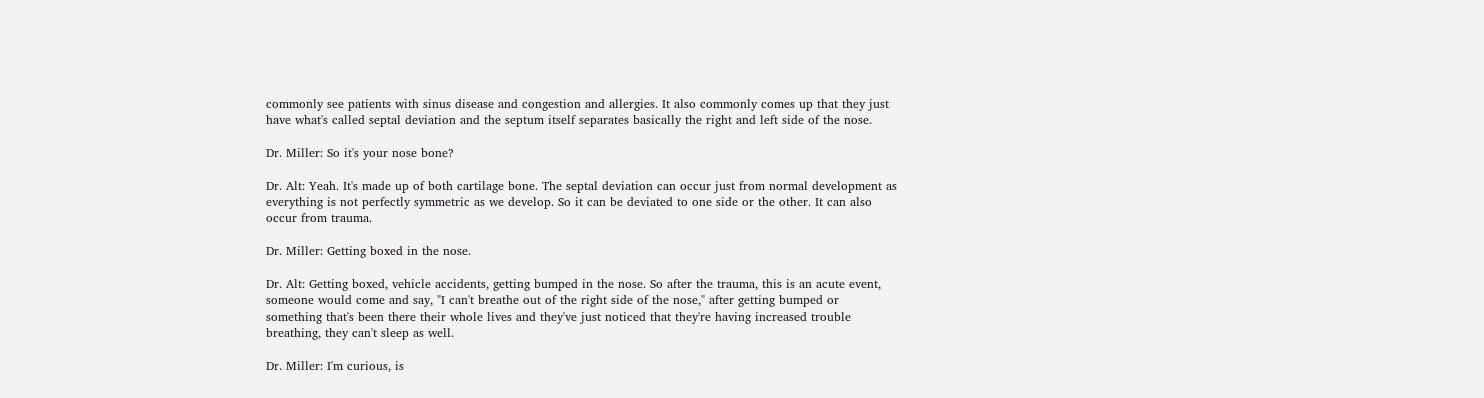commonly see patients with sinus disease and congestion and allergies. It also commonly comes up that they just have what's called septal deviation and the septum itself separates basically the right and left side of the nose.

Dr. Miller: So it's your nose bone?

Dr. Alt: Yeah. It's made up of both cartilage bone. The septal deviation can occur just from normal development as everything is not perfectly symmetric as we develop. So it can be deviated to one side or the other. It can also occur from trauma.

Dr. Miller: Getting boxed in the nose.

Dr. Alt: Getting boxed, vehicle accidents, getting bumped in the nose. So after the trauma, this is an acute event, someone would come and say, "I can't breathe out of the right side of the nose," after getting bumped or something that's been there their whole lives and they've just noticed that they're having increased trouble breathing, they can't sleep as well.

Dr. Miller: I'm curious, is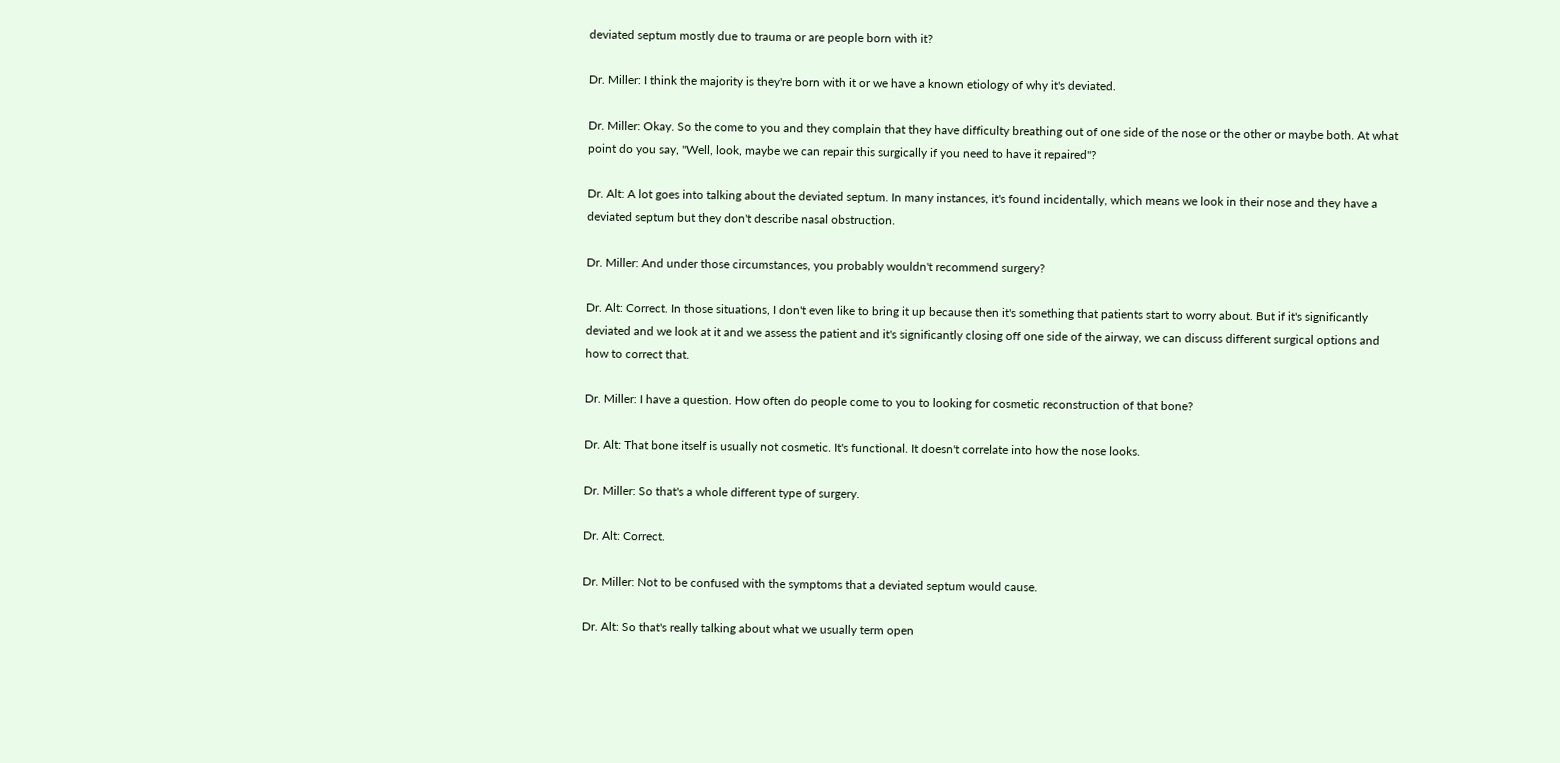deviated septum mostly due to trauma or are people born with it?

Dr. Miller: I think the majority is they're born with it or we have a known etiology of why it's deviated.

Dr. Miller: Okay. So the come to you and they complain that they have difficulty breathing out of one side of the nose or the other or maybe both. At what point do you say, "Well, look, maybe we can repair this surgically if you need to have it repaired"?

Dr. Alt: A lot goes into talking about the deviated septum. In many instances, it's found incidentally, which means we look in their nose and they have a deviated septum but they don't describe nasal obstruction.

Dr. Miller: And under those circumstances, you probably wouldn't recommend surgery?

Dr. Alt: Correct. In those situations, I don't even like to bring it up because then it's something that patients start to worry about. But if it's significantly deviated and we look at it and we assess the patient and it's significantly closing off one side of the airway, we can discuss different surgical options and how to correct that.

Dr. Miller: I have a question. How often do people come to you to looking for cosmetic reconstruction of that bone?

Dr. Alt: That bone itself is usually not cosmetic. It's functional. It doesn't correlate into how the nose looks.

Dr. Miller: So that's a whole different type of surgery.

Dr. Alt: Correct.

Dr. Miller: Not to be confused with the symptoms that a deviated septum would cause.

Dr. Alt: So that's really talking about what we usually term open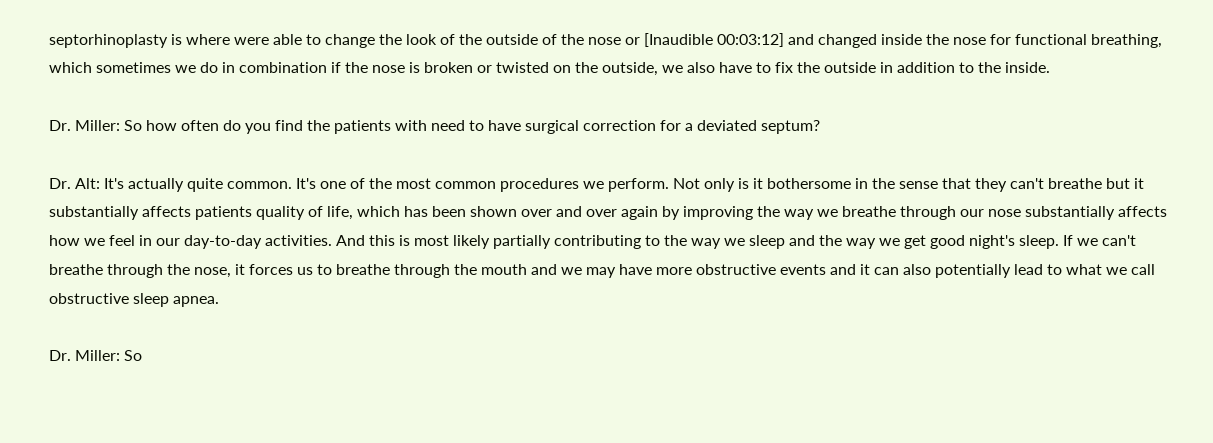septorhinoplasty is where were able to change the look of the outside of the nose or [Inaudible 00:03:12] and changed inside the nose for functional breathing, which sometimes we do in combination if the nose is broken or twisted on the outside, we also have to fix the outside in addition to the inside.

Dr. Miller: So how often do you find the patients with need to have surgical correction for a deviated septum?

Dr. Alt: It's actually quite common. It's one of the most common procedures we perform. Not only is it bothersome in the sense that they can't breathe but it substantially affects patients quality of life, which has been shown over and over again by improving the way we breathe through our nose substantially affects how we feel in our day-to-day activities. And this is most likely partially contributing to the way we sleep and the way we get good night's sleep. If we can't breathe through the nose, it forces us to breathe through the mouth and we may have more obstructive events and it can also potentially lead to what we call obstructive sleep apnea.

Dr. Miller: So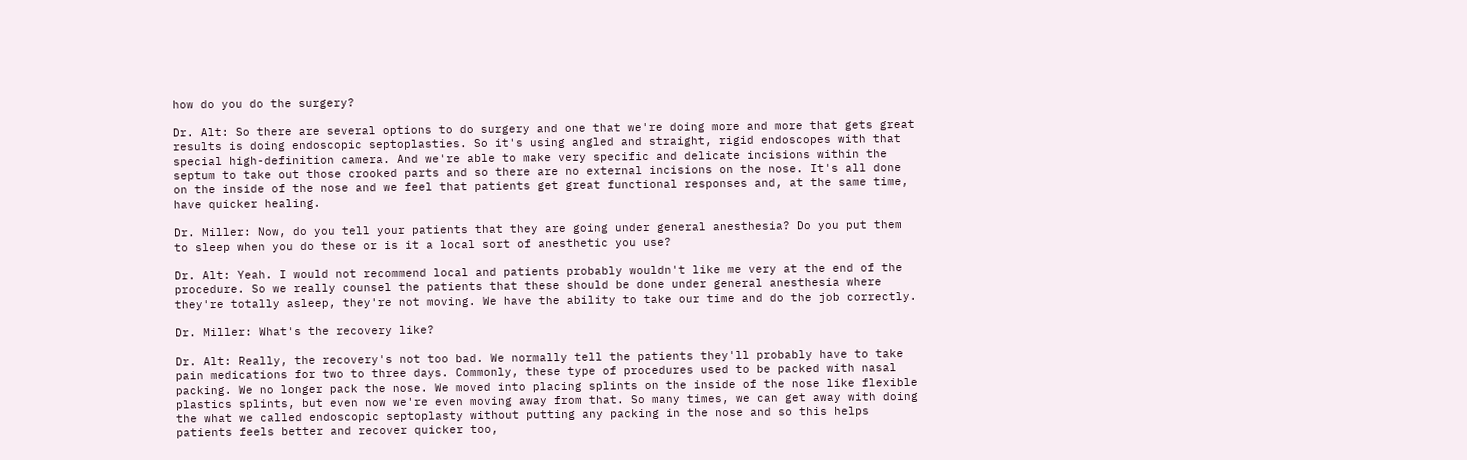how do you do the surgery?

Dr. Alt: So there are several options to do surgery and one that we're doing more and more that gets great results is doing endoscopic septoplasties. So it's using angled and straight, rigid endoscopes with that special high-definition camera. And we're able to make very specific and delicate incisions within the septum to take out those crooked parts and so there are no external incisions on the nose. It's all done on the inside of the nose and we feel that patients get great functional responses and, at the same time, have quicker healing.

Dr. Miller: Now, do you tell your patients that they are going under general anesthesia? Do you put them to sleep when you do these or is it a local sort of anesthetic you use?

Dr. Alt: Yeah. I would not recommend local and patients probably wouldn't like me very at the end of the procedure. So we really counsel the patients that these should be done under general anesthesia where they're totally asleep, they're not moving. We have the ability to take our time and do the job correctly.

Dr. Miller: What's the recovery like?

Dr. Alt: Really, the recovery's not too bad. We normally tell the patients they'll probably have to take pain medications for two to three days. Commonly, these type of procedures used to be packed with nasal packing. We no longer pack the nose. We moved into placing splints on the inside of the nose like flexible plastics splints, but even now we're even moving away from that. So many times, we can get away with doing the what we called endoscopic septoplasty without putting any packing in the nose and so this helps patients feels better and recover quicker too,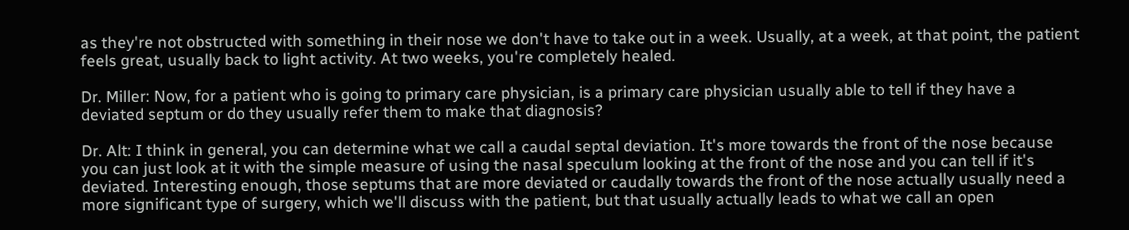as they're not obstructed with something in their nose we don't have to take out in a week. Usually, at a week, at that point, the patient feels great, usually back to light activity. At two weeks, you're completely healed.

Dr. Miller: Now, for a patient who is going to primary care physician, is a primary care physician usually able to tell if they have a deviated septum or do they usually refer them to make that diagnosis?

Dr. Alt: I think in general, you can determine what we call a caudal septal deviation. It's more towards the front of the nose because you can just look at it with the simple measure of using the nasal speculum looking at the front of the nose and you can tell if it's deviated. Interesting enough, those septums that are more deviated or caudally towards the front of the nose actually usually need a more significant type of surgery, which we'll discuss with the patient, but that usually actually leads to what we call an open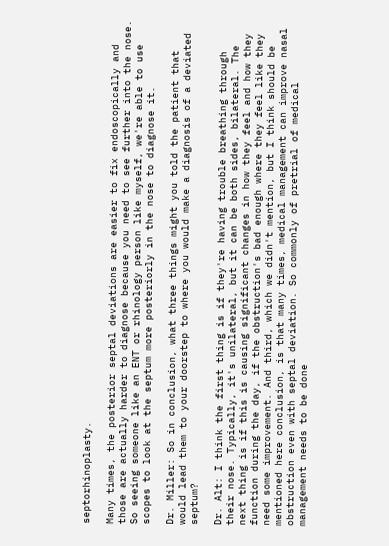septorhinoplasty.

Many times, the posterior septal deviations are easier to fix endoscopically and those are actually harder to diagnose because you need to see further into the nose. So seeing someone like an ENT or rhinology person like myself, we're able to use scopes to look at the septum more posteriorly in the nose to diagnose it.

Dr. Miller: So in conclusion, what three things might you told the patient that would lead them to your doorstep to where you would make a diagnosis of a deviated septum?

Dr. Alt: I think the first thing is if they're having trouble breathing through their nose. Typically, it's unilateral, but it can be both sides, bilateral. The next thing is if this is causing significant changes in how they feel and how they function during the day, if the obstruction's bad enough where they feel like they need some improvement. And third, which we didn't mention, but I think should be mentioned here conclusion, is that many times, medical management can improve nasal obstruction even with septal deviation. So commonly of pretrial of medical management needs to be done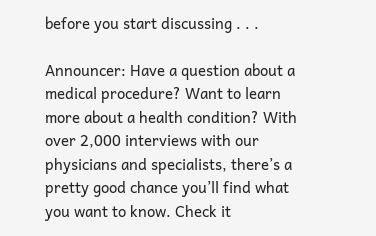before you start discussing . . .

Announcer: Have a question about a medical procedure? Want to learn more about a health condition? With over 2,000 interviews with our physicians and specialists, there’s a pretty good chance you’ll find what you want to know. Check it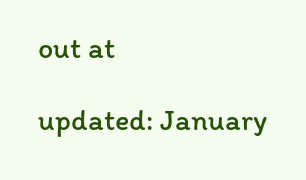out at

updated: January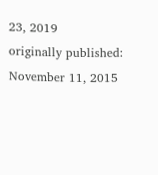23, 2019
originally published: November 11, 2015